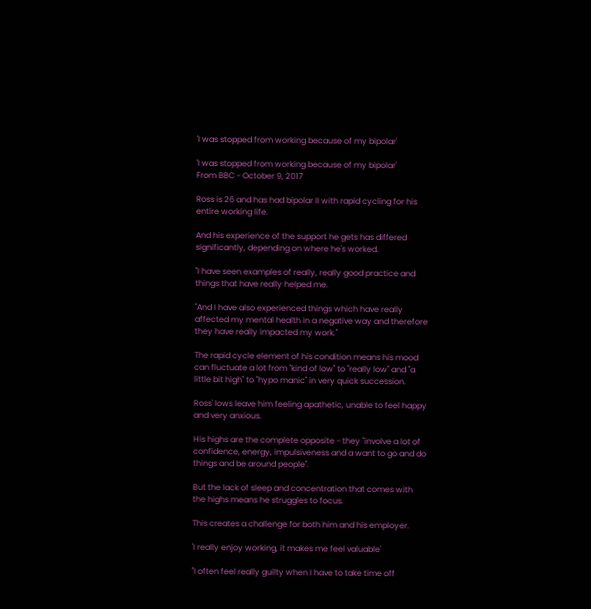'I was stopped from working because of my bipolar'

'I was stopped from working because of my bipolar'
From BBC - October 9, 2017

Ross is 26 and has had bipolar II with rapid cycling for his entire working life.

And his experience of the support he gets has differed significantly, depending on where he's worked.

"I have seen examples of really, really good practice and things that have really helped me.

"And I have also experienced things which have really affected my mental health in a negative way and therefore they have really impacted my work."

The rapid cycle element of his condition means his mood can fluctuate a lot from "kind of low" to "really low" and "a little bit high" to "hypo manic" in very quick succession.

Ross' lows leave him feeling apathetic, unable to feel happy and very anxious.

His highs are the complete opposite - they "involve a lot of confidence, energy, impulsiveness and a want to go and do things and be around people".

But the lack of sleep and concentration that comes with the highs means he struggles to focus.

This creates a challenge for both him and his employer.

'I really enjoy working, it makes me feel valuable'

"I often feel really guilty when I have to take time off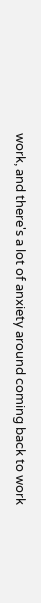work, and there's a lot of anxiety around coming back to work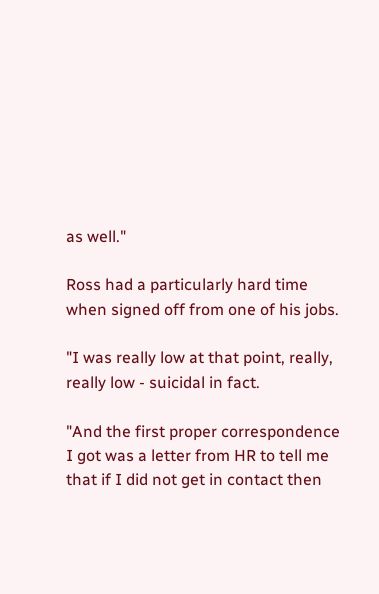as well."

Ross had a particularly hard time when signed off from one of his jobs.

"I was really low at that point, really, really low - suicidal in fact.

"And the first proper correspondence I got was a letter from HR to tell me that if I did not get in contact then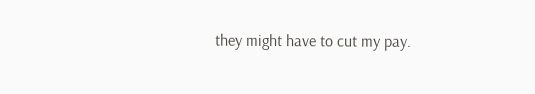they might have to cut my pay.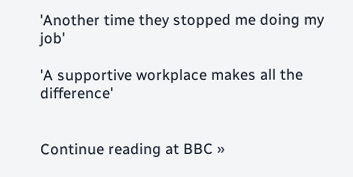'Another time they stopped me doing my job'

'A supportive workplace makes all the difference'


Continue reading at BBC »